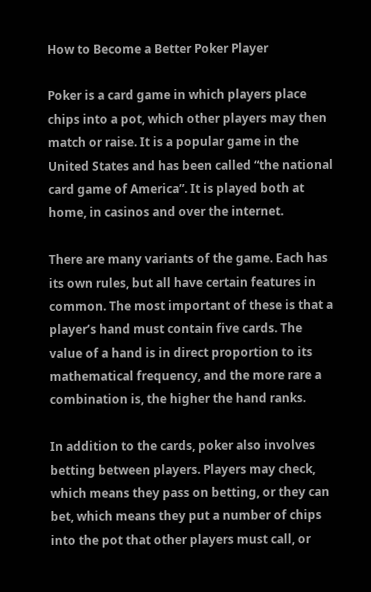How to Become a Better Poker Player

Poker is a card game in which players place chips into a pot, which other players may then match or raise. It is a popular game in the United States and has been called “the national card game of America”. It is played both at home, in casinos and over the internet.

There are many variants of the game. Each has its own rules, but all have certain features in common. The most important of these is that a player’s hand must contain five cards. The value of a hand is in direct proportion to its mathematical frequency, and the more rare a combination is, the higher the hand ranks.

In addition to the cards, poker also involves betting between players. Players may check, which means they pass on betting, or they can bet, which means they put a number of chips into the pot that other players must call, or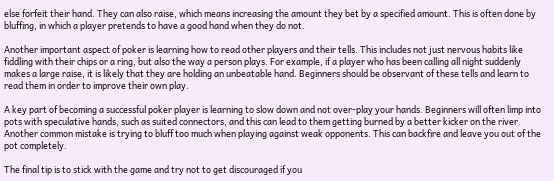else forfeit their hand. They can also raise, which means increasing the amount they bet by a specified amount. This is often done by bluffing, in which a player pretends to have a good hand when they do not.

Another important aspect of poker is learning how to read other players and their tells. This includes not just nervous habits like fiddling with their chips or a ring, but also the way a person plays. For example, if a player who has been calling all night suddenly makes a large raise, it is likely that they are holding an unbeatable hand. Beginners should be observant of these tells and learn to read them in order to improve their own play.

A key part of becoming a successful poker player is learning to slow down and not over-play your hands. Beginners will often limp into pots with speculative hands, such as suited connectors, and this can lead to them getting burned by a better kicker on the river. Another common mistake is trying to bluff too much when playing against weak opponents. This can backfire and leave you out of the pot completely.

The final tip is to stick with the game and try not to get discouraged if you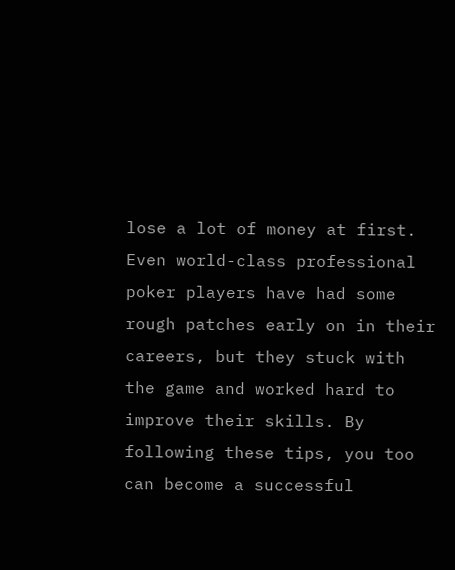lose a lot of money at first. Even world-class professional poker players have had some rough patches early on in their careers, but they stuck with the game and worked hard to improve their skills. By following these tips, you too can become a successful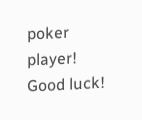poker player! Good luck!